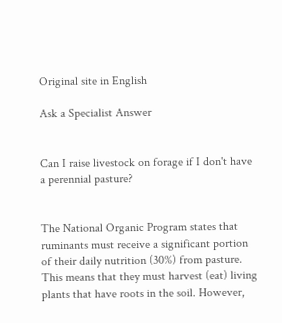Original site in English

Ask a Specialist Answer


Can I raise livestock on forage if I don't have a perennial pasture?


The National Organic Program states that ruminants must receive a significant portion of their daily nutrition (30%) from pasture. This means that they must harvest (eat) living plants that have roots in the soil. However,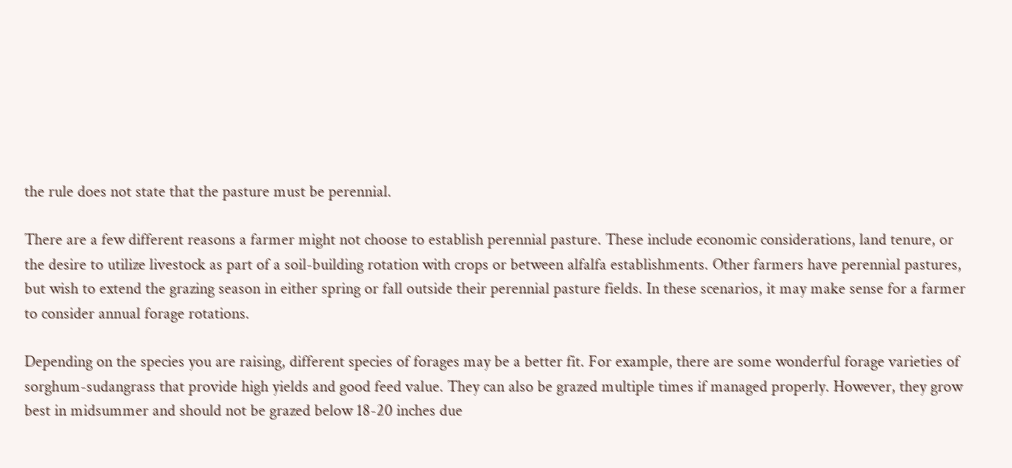the rule does not state that the pasture must be perennial.

There are a few different reasons a farmer might not choose to establish perennial pasture. These include economic considerations, land tenure, or the desire to utilize livestock as part of a soil-building rotation with crops or between alfalfa establishments. Other farmers have perennial pastures, but wish to extend the grazing season in either spring or fall outside their perennial pasture fields. In these scenarios, it may make sense for a farmer to consider annual forage rotations.

Depending on the species you are raising, different species of forages may be a better fit. For example, there are some wonderful forage varieties of sorghum-sudangrass that provide high yields and good feed value. They can also be grazed multiple times if managed properly. However, they grow best in midsummer and should not be grazed below 18-20 inches due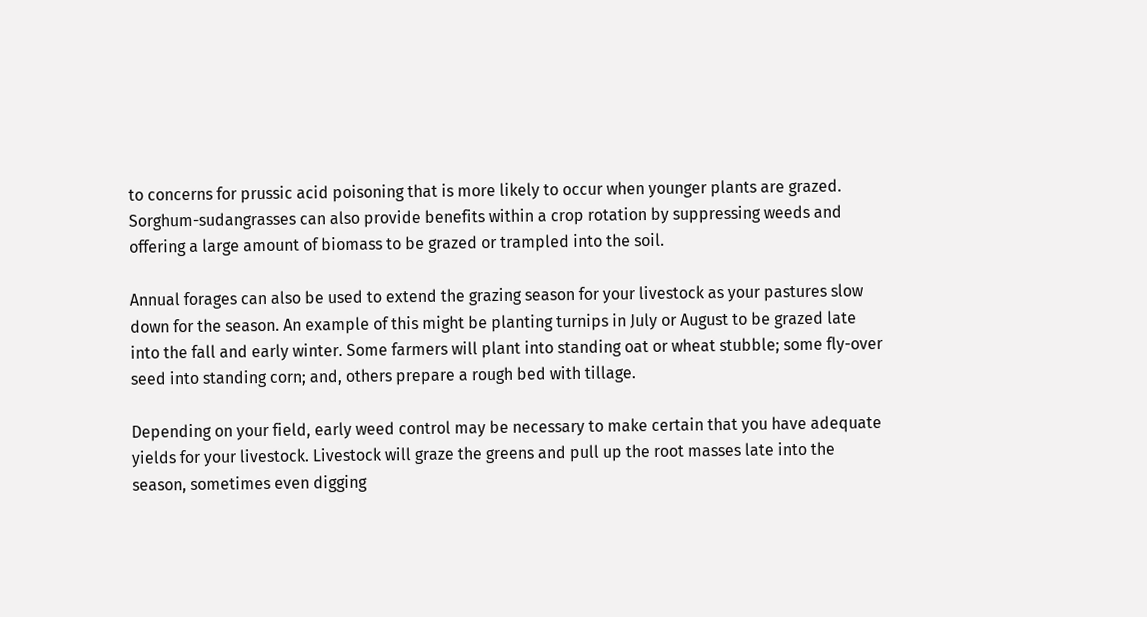to concerns for prussic acid poisoning that is more likely to occur when younger plants are grazed. Sorghum-sudangrasses can also provide benefits within a crop rotation by suppressing weeds and offering a large amount of biomass to be grazed or trampled into the soil.

Annual forages can also be used to extend the grazing season for your livestock as your pastures slow down for the season. An example of this might be planting turnips in July or August to be grazed late into the fall and early winter. Some farmers will plant into standing oat or wheat stubble; some fly-over seed into standing corn; and, others prepare a rough bed with tillage.

Depending on your field, early weed control may be necessary to make certain that you have adequate yields for your livestock. Livestock will graze the greens and pull up the root masses late into the season, sometimes even digging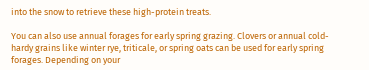into the snow to retrieve these high-protein treats.

You can also use annual forages for early spring grazing. Clovers or annual cold-hardy grains like winter rye, triticale, or spring oats can be used for early spring forages. Depending on your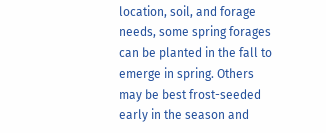location, soil, and forage needs, some spring forages can be planted in the fall to emerge in spring. Others may be best frost-seeded early in the season and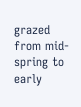grazed from mid-spring to early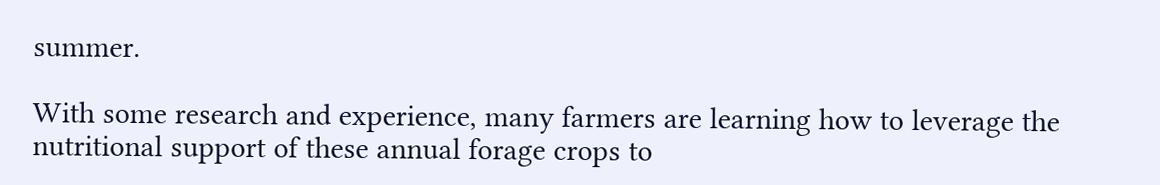summer.

With some research and experience, many farmers are learning how to leverage the nutritional support of these annual forage crops to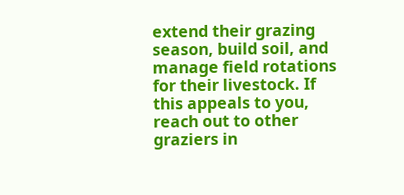extend their grazing season, build soil, and manage field rotations for their livestock. If this appeals to you, reach out to other graziers in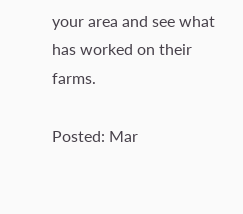your area and see what has worked on their farms.

Posted: Mar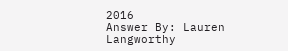2016
Answer By: Lauren Langworthy